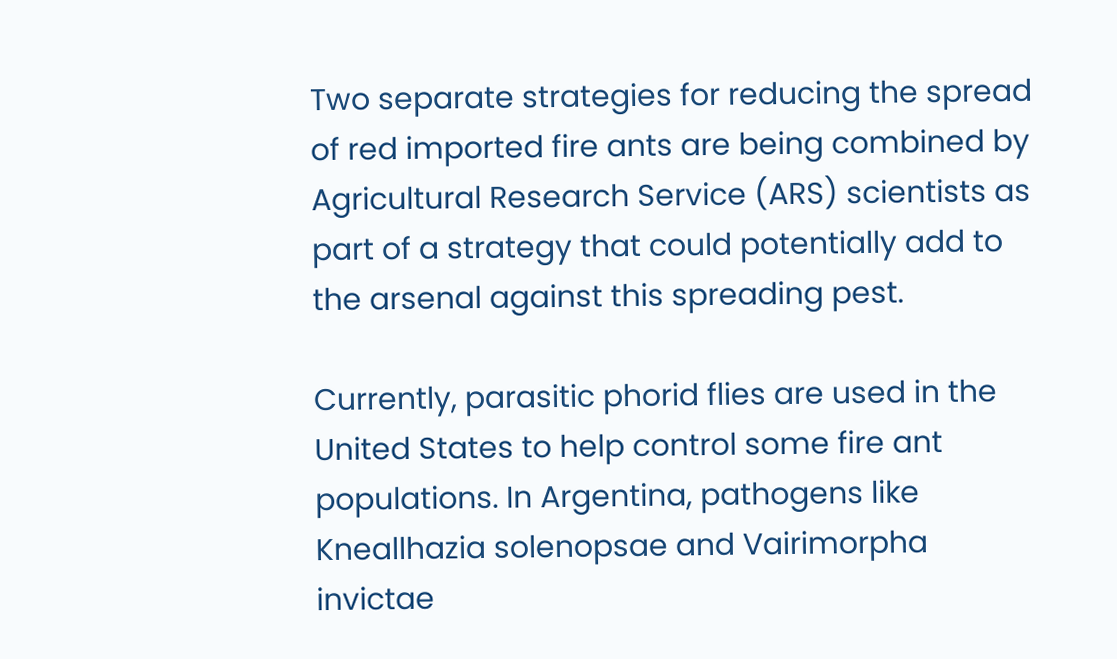Two separate strategies for reducing the spread of red imported fire ants are being combined by Agricultural Research Service (ARS) scientists as part of a strategy that could potentially add to the arsenal against this spreading pest.

Currently, parasitic phorid flies are used in the United States to help control some fire ant populations. In Argentina, pathogens like Kneallhazia solenopsae and Vairimorpha invictae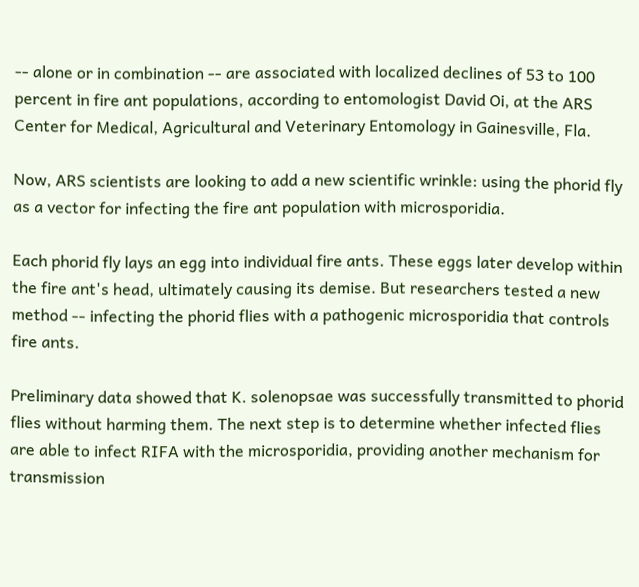-- alone or in combination -- are associated with localized declines of 53 to 100 percent in fire ant populations, according to entomologist David Oi, at the ARS Center for Medical, Agricultural and Veterinary Entomology in Gainesville, Fla.

Now, ARS scientists are looking to add a new scientific wrinkle: using the phorid fly as a vector for infecting the fire ant population with microsporidia.

Each phorid fly lays an egg into individual fire ants. These eggs later develop within the fire ant's head, ultimately causing its demise. But researchers tested a new method -- infecting the phorid flies with a pathogenic microsporidia that controls fire ants.

Preliminary data showed that K. solenopsae was successfully transmitted to phorid flies without harming them. The next step is to determine whether infected flies are able to infect RIFA with the microsporidia, providing another mechanism for transmission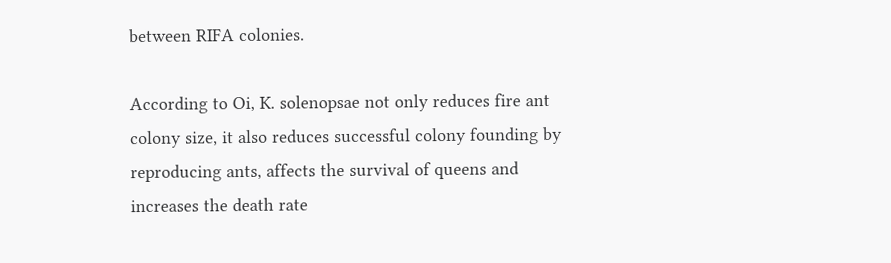between RIFA colonies.

According to Oi, K. solenopsae not only reduces fire ant colony size, it also reduces successful colony founding by reproducing ants, affects the survival of queens and increases the death rate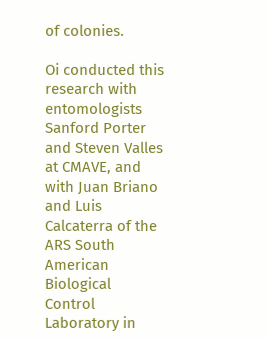of colonies.

Oi conducted this research with entomologists Sanford Porter and Steven Valles at CMAVE, and with Juan Briano and Luis Calcaterra of the ARS South American Biological Control Laboratory in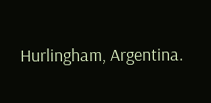Hurlingham, Argentina.